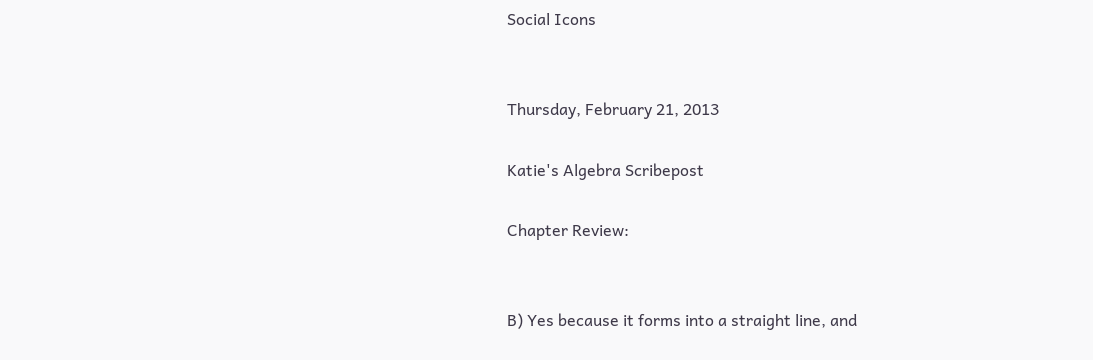Social Icons


Thursday, February 21, 2013

Katie's Algebra Scribepost

Chapter Review:


B) Yes because it forms into a straight line, and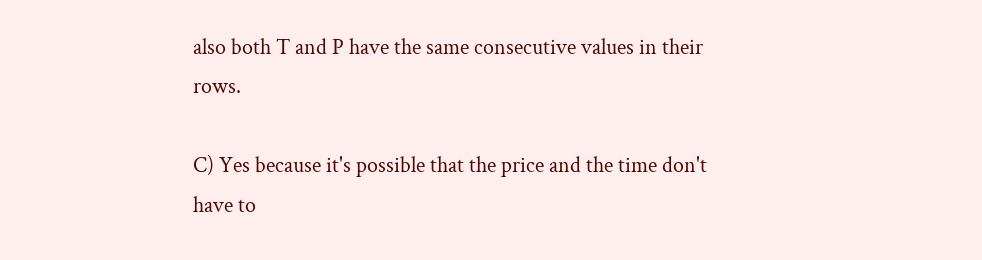also both T and P have the same consecutive values in their rows.

C) Yes because it's possible that the price and the time don't have to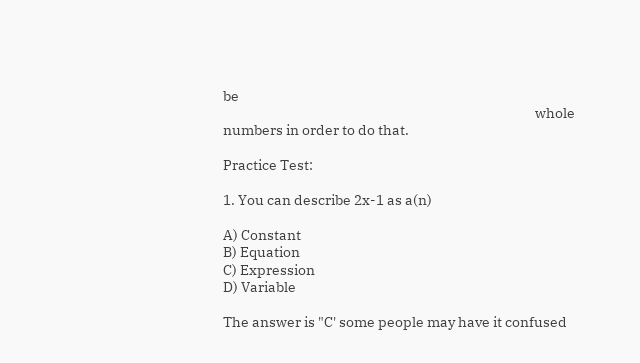be
                                                                                                        whole numbers in order to do that.

Practice Test:

1. You can describe 2x-1 as a(n)

A) Constant
B) Equation
C) Expression
D) Variable

The answer is "C' some people may have it confused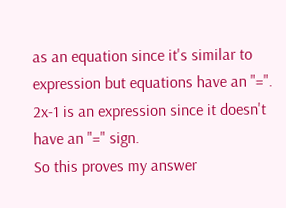as an equation since it's similar to expression but equations have an "=".  2x-1 is an expression since it doesn't have an "=" sign.
So this proves my answer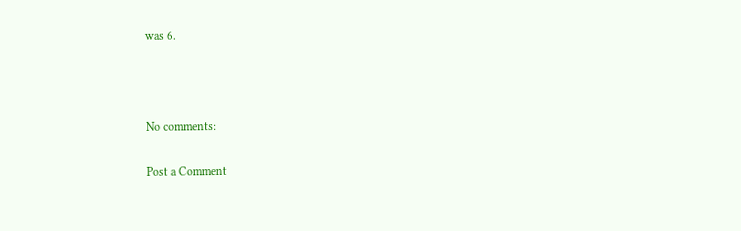was 6.



No comments:

Post a Comment